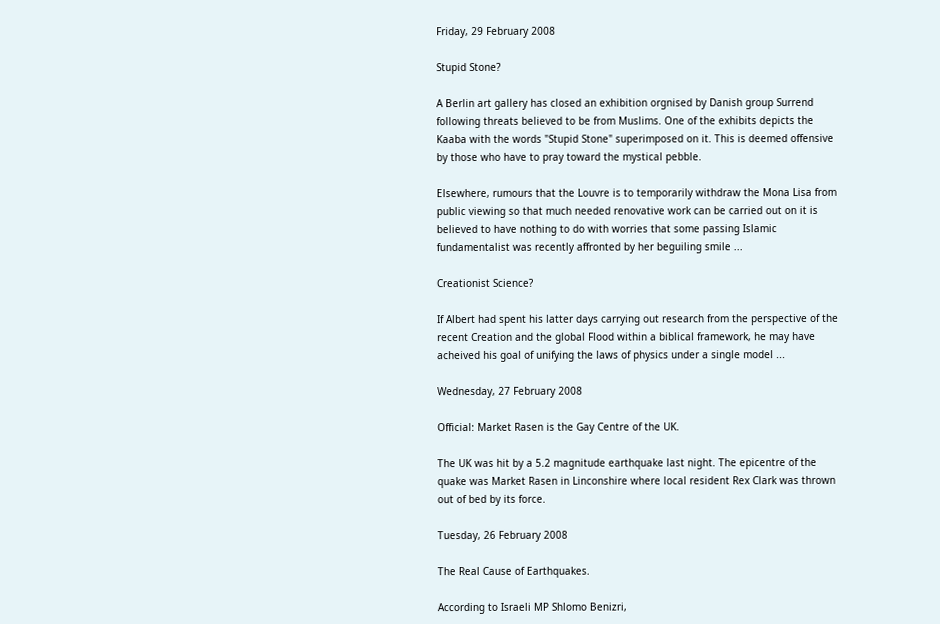Friday, 29 February 2008

Stupid Stone?

A Berlin art gallery has closed an exhibition orgnised by Danish group Surrend following threats believed to be from Muslims. One of the exhibits depicts the Kaaba with the words "Stupid Stone" superimposed on it. This is deemed offensive by those who have to pray toward the mystical pebble.

Elsewhere, rumours that the Louvre is to temporarily withdraw the Mona Lisa from public viewing so that much needed renovative work can be carried out on it is believed to have nothing to do with worries that some passing Islamic fundamentalist was recently affronted by her beguiling smile ...

Creationist Science?

If Albert had spent his latter days carrying out research from the perspective of the recent Creation and the global Flood within a biblical framework, he may have acheived his goal of unifying the laws of physics under a single model ...

Wednesday, 27 February 2008

Official: Market Rasen is the Gay Centre of the UK.

The UK was hit by a 5.2 magnitude earthquake last night. The epicentre of the quake was Market Rasen in Linconshire where local resident Rex Clark was thrown out of bed by its force.

Tuesday, 26 February 2008

The Real Cause of Earthquakes.

According to Israeli MP Shlomo Benizri,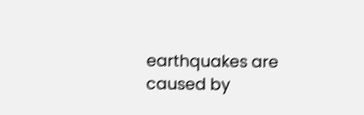earthquakes are caused by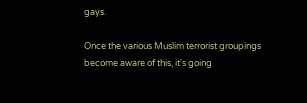gays.

Once the various Muslim terrorist groupings become aware of this, it's going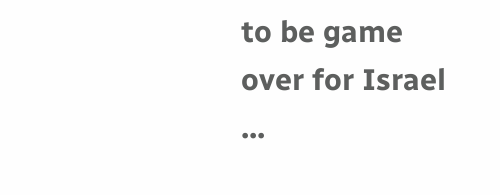to be game over for Israel ...